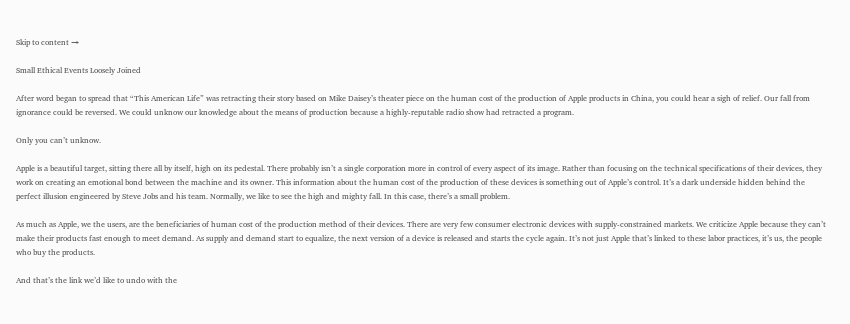Skip to content →

Small Ethical Events Loosely Joined

After word began to spread that “This American Life” was retracting their story based on Mike Daisey’s theater piece on the human cost of the production of Apple products in China, you could hear a sigh of relief. Our fall from ignorance could be reversed. We could unknow our knowledge about the means of production because a highly-reputable radio show had retracted a program.

Only you can’t unknow.

Apple is a beautiful target, sitting there all by itself, high on its pedestal. There probably isn’t a single corporation more in control of every aspect of its image. Rather than focusing on the technical specifications of their devices, they work on creating an emotional bond between the machine and its owner. This information about the human cost of the production of these devices is something out of Apple’s control. It’s a dark underside hidden behind the perfect illusion engineered by Steve Jobs and his team. Normally, we like to see the high and mighty fall. In this case, there’s a small problem.

As much as Apple, we the users, are the beneficiaries of human cost of the production method of their devices. There are very few consumer electronic devices with supply-constrained markets. We criticize Apple because they can’t make their products fast enough to meet demand. As supply and demand start to equalize, the next version of a device is released and starts the cycle again. It’s not just Apple that’s linked to these labor practices, it’s us, the people who buy the products.

And that’s the link we’d like to undo with the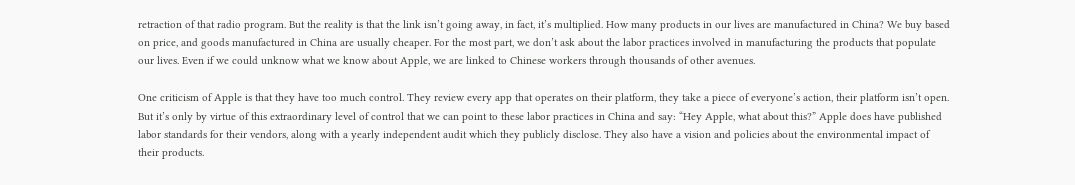retraction of that radio program. But the reality is that the link isn’t going away, in fact, it’s multiplied. How many products in our lives are manufactured in China? We buy based on price, and goods manufactured in China are usually cheaper. For the most part, we don’t ask about the labor practices involved in manufacturing the products that populate our lives. Even if we could unknow what we know about Apple, we are linked to Chinese workers through thousands of other avenues.

One criticism of Apple is that they have too much control. They review every app that operates on their platform, they take a piece of everyone’s action, their platform isn’t open. But it’s only by virtue of this extraordinary level of control that we can point to these labor practices in China and say: “Hey Apple, what about this?” Apple does have published labor standards for their vendors, along with a yearly independent audit which they publicly disclose. They also have a vision and policies about the environmental impact of their products.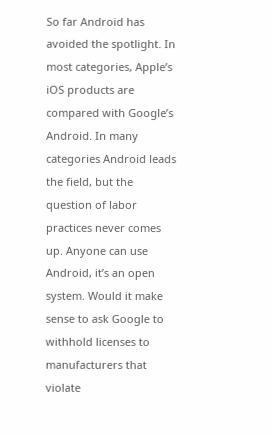So far Android has avoided the spotlight. In most categories, Apple’s iOS products are compared with Google’s Android. In many categories Android leads the field, but the question of labor practices never comes up. Anyone can use Android, it’s an open system. Would it make sense to ask Google to withhold licenses to manufacturers that violate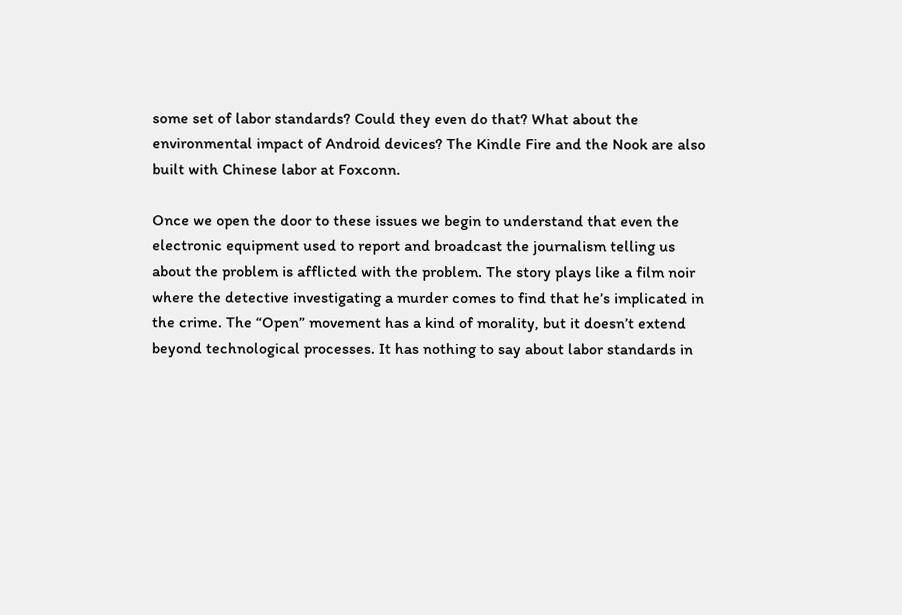some set of labor standards? Could they even do that? What about the environmental impact of Android devices? The Kindle Fire and the Nook are also built with Chinese labor at Foxconn.

Once we open the door to these issues we begin to understand that even the electronic equipment used to report and broadcast the journalism telling us about the problem is afflicted with the problem. The story plays like a film noir where the detective investigating a murder comes to find that he’s implicated in the crime. The “Open” movement has a kind of morality, but it doesn’t extend beyond technological processes. It has nothing to say about labor standards in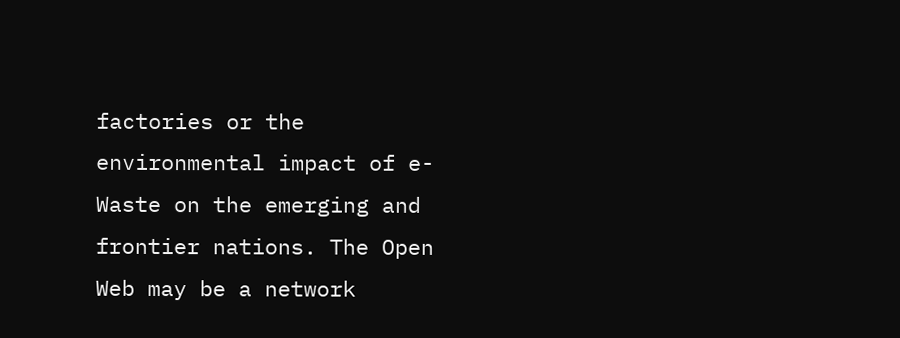factories or the environmental impact of e-Waste on the emerging and frontier nations. The Open Web may be a network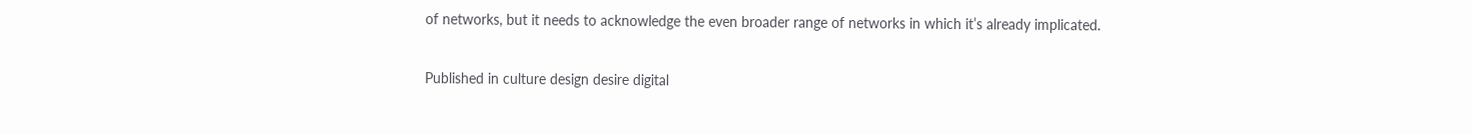of networks, but it needs to acknowledge the even broader range of networks in which it’s already implicated.

Published in culture design desire digital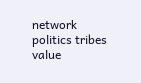network politics tribes value